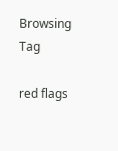Browsing Tag

red flags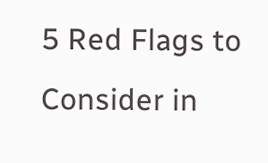5 Red Flags to Consider in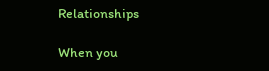Relationships

When you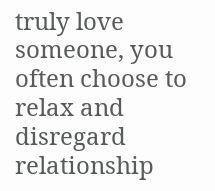truly love someone, you often choose to relax and disregard relationship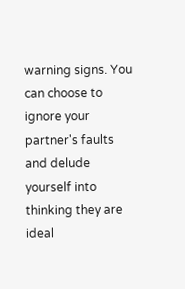warning signs. You can choose to ignore your partner's faults and delude yourself into thinking they are ideal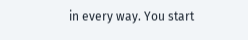in every way. You start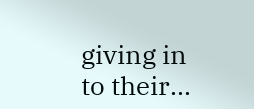giving in to their…